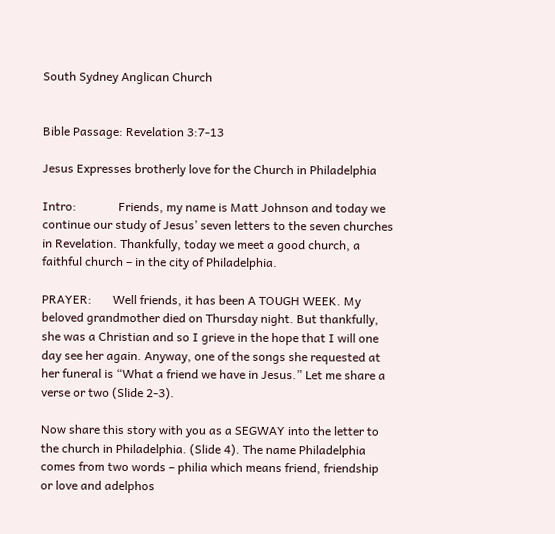South Sydney Anglican Church


Bible Passage: Revelation 3:7-13

Jesus Expresses brotherly love for the Church in Philadelphia

Intro:              Friends, my name is Matt Johnson and today we continue our study of Jesus’ seven letters to the seven churches in Revelation. Thankfully, today we meet a good church, a faithful church – in the city of Philadelphia.

PRAYER:       Well friends, it has been A TOUGH WEEK. My beloved grandmother died on Thursday night. But thankfully, she was a Christian and so I grieve in the hope that I will one day see her again. Anyway, one of the songs she requested at her funeral is “What a friend we have in Jesus.” Let me share a verse or two (Slide 2-3).

Now share this story with you as a SEGWAY into the letter to the church in Philadelphia. (Slide 4). The name Philadelphia comes from two words – philia which means friend, friendship or love and adelphos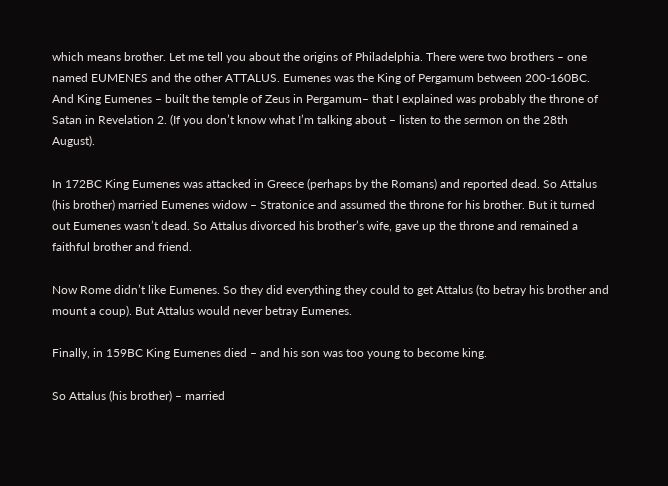which means brother. Let me tell you about the origins of Philadelphia. There were two brothers – one named EUMENES and the other ATTALUS. Eumenes was the King of Pergamum between 200-160BC. And King Eumenes – built the temple of Zeus in Pergamum– that I explained was probably the throne of Satan in Revelation 2. (If you don’t know what I’m talking about – listen to the sermon on the 28th August).

In 172BC King Eumenes was attacked in Greece (perhaps by the Romans) and reported dead. So Attalus (his brother) married Eumenes widow – Stratonice and assumed the throne for his brother. But it turned out Eumenes wasn’t dead. So Attalus divorced his brother’s wife, gave up the throne and remained a faithful brother and friend.

Now Rome didn’t like Eumenes. So they did everything they could to get Attalus (to betray his brother and mount a coup). But Attalus would never betray Eumenes.

Finally, in 159BC King Eumenes died – and his son was too young to become king.

So Attalus (his brother) – married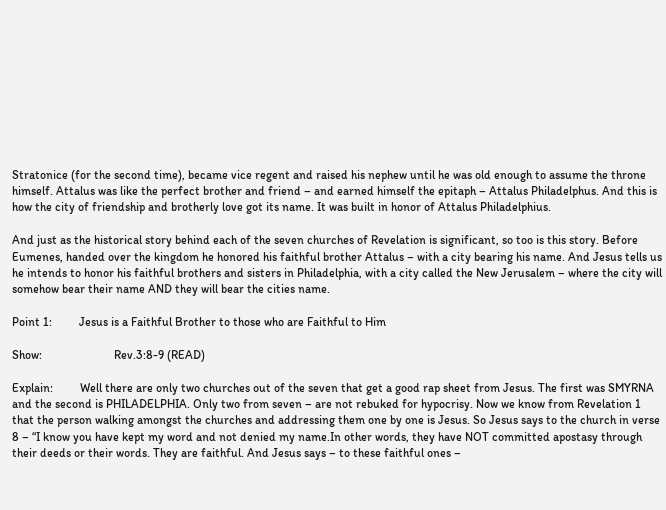Stratonice (for the second time), became vice regent and raised his nephew until he was old enough to assume the throne himself. Attalus was like the perfect brother and friend – and earned himself the epitaph – Attalus Philadelphus. And this is how the city of friendship and brotherly love got its name. It was built in honor of Attalus Philadelphius.

And just as the historical story behind each of the seven churches of Revelation is significant, so too is this story. Before Eumenes, handed over the kingdom he honored his faithful brother Attalus – with a city bearing his name. And Jesus tells us he intends to honor his faithful brothers and sisters in Philadelphia, with a city called the New Jerusalem – where the city will somehow bear their name AND they will bear the cities name.

Point 1:         Jesus is a Faithful Brother to those who are Faithful to Him

Show:                        Rev.3:8-9 (READ)

Explain:         Well there are only two churches out of the seven that get a good rap sheet from Jesus. The first was SMYRNA and the second is PHILADELPHIA. Only two from seven – are not rebuked for hypocrisy. Now we know from Revelation 1 that the person walking amongst the churches and addressing them one by one is Jesus. So Jesus says to the church in verse 8 – “I know you have kept my word and not denied my name.In other words, they have NOT committed apostasy through their deeds or their words. They are faithful. And Jesus says – to these faithful ones –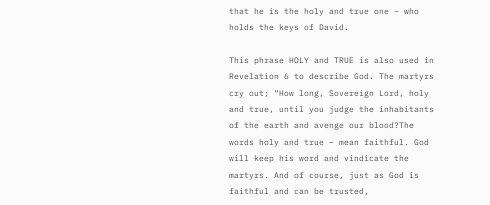that he is the holy and true one – who holds the keys of David.

This phrase HOLY and TRUE is also used in Revelation 6 to describe God. The martyrs cry out; “How long, Sovereign Lord, holy and true, until you judge the inhabitants of the earth and avenge our blood?The words holy and true – mean faithful. God will keep his word and vindicate the martyrs. And of course, just as God is faithful and can be trusted,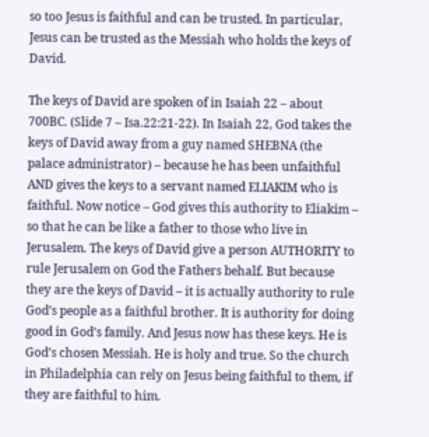so too Jesus is faithful and can be trusted. In particular, Jesus can be trusted as the Messiah who holds the keys of David.

The keys of David are spoken of in Isaiah 22 – about 700BC. (Slide 7 – Isa.22:21-22). In Isaiah 22, God takes the keys of David away from a guy named SHEBNA (the palace administrator) – because he has been unfaithful AND gives the keys to a servant named ELIAKIM who is faithful. Now notice – God gives this authority to Eliakim – so that he can be like a father to those who live in Jerusalem. The keys of David give a person AUTHORITY to rule Jerusalem on God the Fathers behalf. But because they are the keys of David – it is actually authority to rule God’s people as a faithful brother. It is authority for doing good in God’s family. And Jesus now has these keys. He is God’s chosen Messiah. He is holy and true. So the church in Philadelphia can rely on Jesus being faithful to them, if they are faithful to him.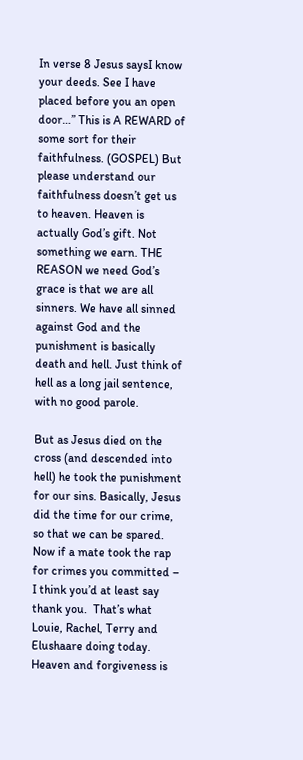In verse 8 Jesus saysI know your deeds. See I have placed before you an open door…” This is A REWARD of some sort for their faithfulness. (GOSPEL) But please understand our faithfulness doesn’t get us to heaven. Heaven is actually God’s gift. Not something we earn. THE REASON we need God’s grace is that we are all sinners. We have all sinned against God and the punishment is basically death and hell. Just think of hell as a long jail sentence, with no good parole.

But as Jesus died on the cross (and descended into hell) he took the punishment for our sins. Basically, Jesus did the time for our crime, so that we can be spared. Now if a mate took the rap for crimes you committed – I think you’d at least say thank you.  That’s what Louie, Rachel, Terry and Elushaare doing today. Heaven and forgiveness is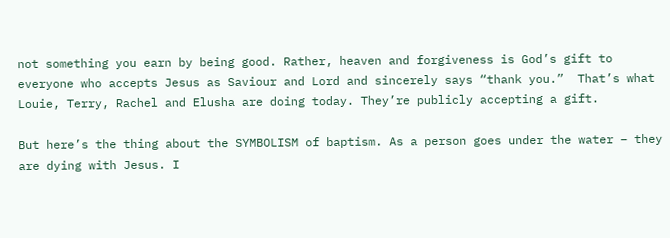not something you earn by being good. Rather, heaven and forgiveness is God’s gift to everyone who accepts Jesus as Saviour and Lord and sincerely says “thank you.”  That’s what Louie, Terry, Rachel and Elusha are doing today. They’re publicly accepting a gift.

But here’s the thing about the SYMBOLISM of baptism. As a person goes under the water – they are dying with Jesus. I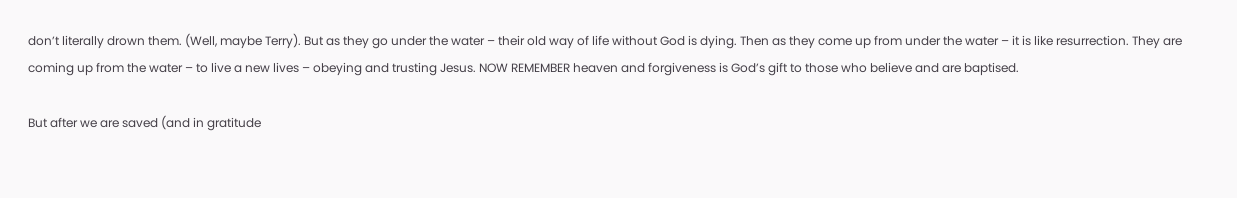don’t literally drown them. (Well, maybe Terry). But as they go under the water – their old way of life without God is dying. Then as they come up from under the water – it is like resurrection. They are coming up from the water – to live a new lives – obeying and trusting Jesus. NOW REMEMBER heaven and forgiveness is God’s gift to those who believe and are baptised.

But after we are saved (and in gratitude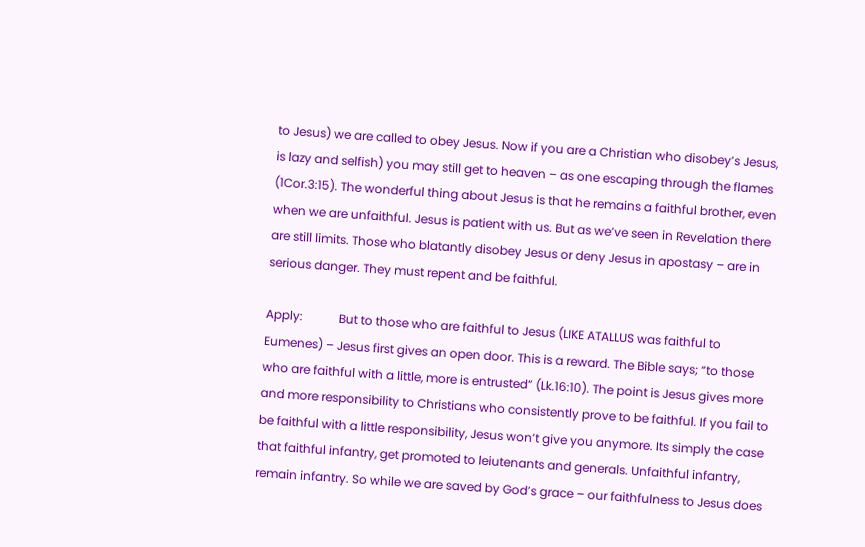to Jesus) we are called to obey Jesus. Now if you are a Christian who disobey’s Jesus, is lazy and selfish) you may still get to heaven – as one escaping through the flames (1Cor.3:15). The wonderful thing about Jesus is that he remains a faithful brother, even when we are unfaithful. Jesus is patient with us. But as we’ve seen in Revelation there are still limits. Those who blatantly disobey Jesus or deny Jesus in apostasy – are in serious danger. They must repent and be faithful.

Apply:            But to those who are faithful to Jesus (LIKE ATALLUS was faithful to Eumenes) – Jesus first gives an open door. This is a reward. The Bible says; “to those who are faithful with a little, more is entrusted” (Lk.16:10). The point is Jesus gives more and more responsibility to Christians who consistently prove to be faithful. If you fail to be faithful with a little responsibility, Jesus won’t give you anymore. Its simply the case that faithful infantry, get promoted to leiutenants and generals. Unfaithful infantry, remain infantry. So while we are saved by God’s grace – our faithfulness to Jesus does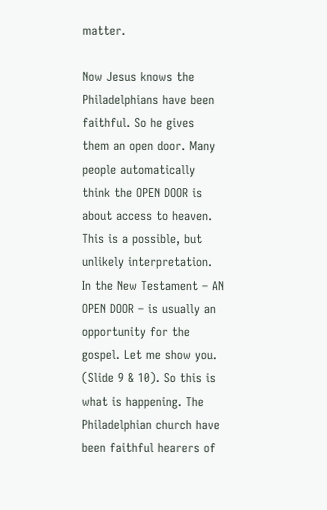matter.

Now Jesus knows the Philadelphians have been faithful. So he gives them an open door. Many people automatically think the OPEN DOOR is about access to heaven. This is a possible, but unlikely interpretation. In the New Testament – AN OPEN DOOR – is usually an opportunity for the gospel. Let me show you. (Slide 9 & 10). So this is what is happening. The Philadelphian church have been faithful hearers of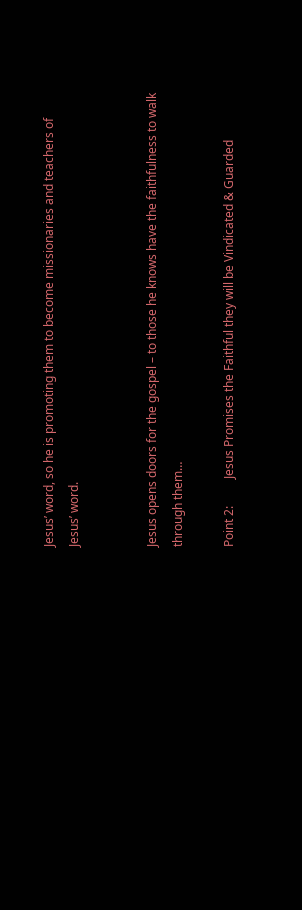Jesus’ word, so he is promoting them to become missionaries and teachers of Jesus’ word.


Jesus opens doors for the gospel – to those he knows have the faithfulness to walk through them…

Point 2:         Jesus Promises the Faithful they will be Vindicated & Guarded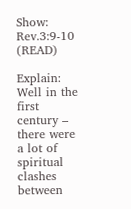Show:                        Rev.3:9-10 (READ)

Explain:         Well in the first century – there were a lot of spiritual clashes between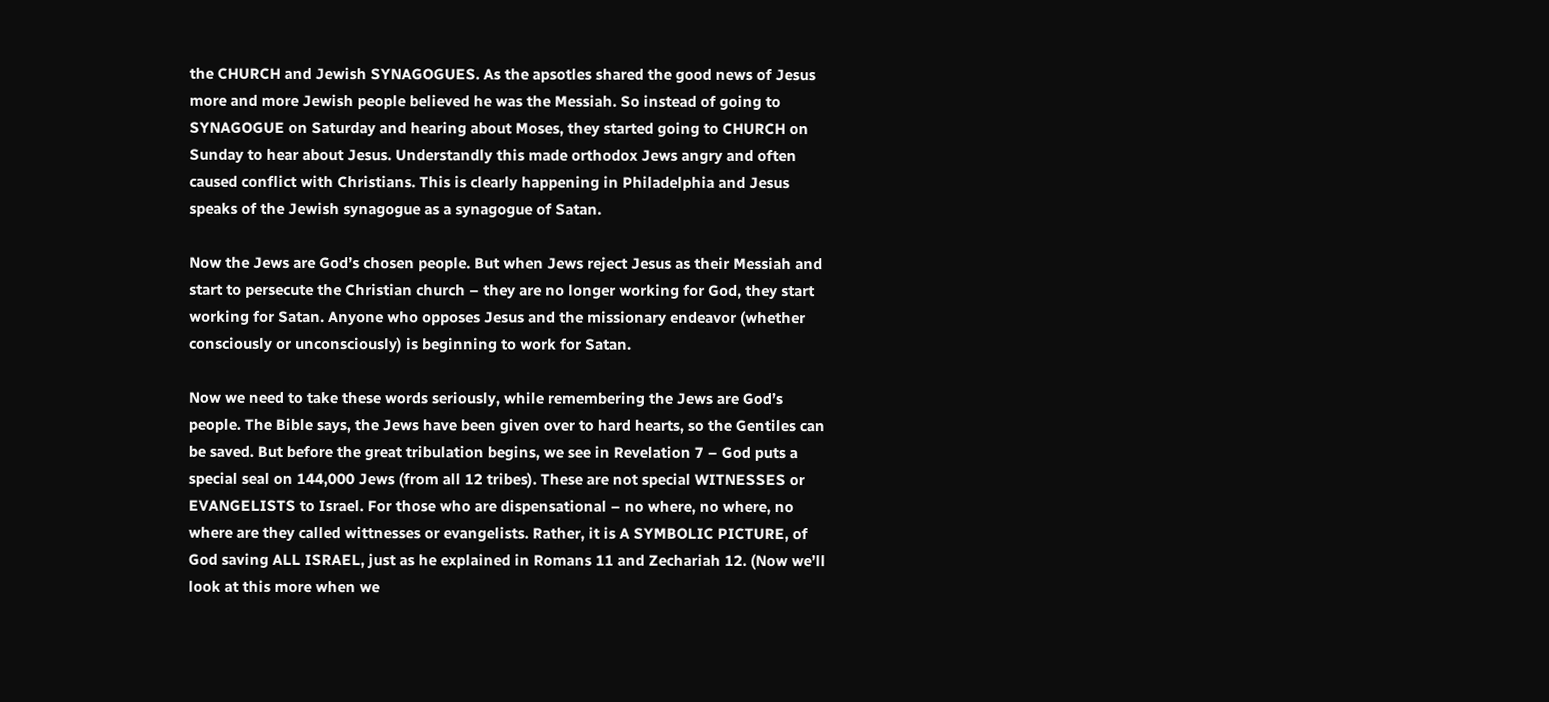the CHURCH and Jewish SYNAGOGUES. As the apsotles shared the good news of Jesus more and more Jewish people believed he was the Messiah. So instead of going to SYNAGOGUE on Saturday and hearing about Moses, they started going to CHURCH on Sunday to hear about Jesus. Understandly this made orthodox Jews angry and often caused conflict with Christians. This is clearly happening in Philadelphia and Jesus speaks of the Jewish synagogue as a synagogue of Satan.

Now the Jews are God’s chosen people. But when Jews reject Jesus as their Messiah and start to persecute the Christian church – they are no longer working for God, they start working for Satan. Anyone who opposes Jesus and the missionary endeavor (whether consciously or unconsciously) is beginning to work for Satan.

Now we need to take these words seriously, while remembering the Jews are God’s people. The Bible says, the Jews have been given over to hard hearts, so the Gentiles can be saved. But before the great tribulation begins, we see in Revelation 7 – God puts a special seal on 144,000 Jews (from all 12 tribes). These are not special WITNESSES or EVANGELISTS to Israel. For those who are dispensational – no where, no where, no where are they called wittnesses or evangelists. Rather, it is A SYMBOLIC PICTURE, of God saving ALL ISRAEL, just as he explained in Romans 11 and Zechariah 12. (Now we’ll look at this more when we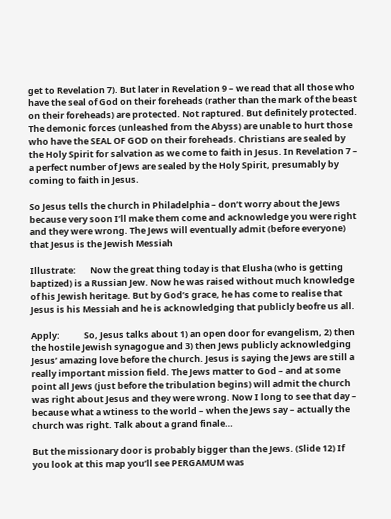get to Revelation 7). But later in Revelation 9 – we read that all those who have the seal of God on their foreheads (rather than the mark of the beast on their foreheads) are protected. Not raptured. But definitely protected. The demonic forces (unleashed from the Abyss) are unable to hurt those who have the SEAL OF GOD on their foreheads. Christians are sealed by the Holy Spirit for salvation as we come to faith in Jesus. In Revelation 7 – a perfect number of Jews are sealed by the Holy Spirit, presumably by coming to faith in Jesus.

So Jesus tells the church in Philadelphia – don’t worry about the Jews because very soon I’ll make them come and acknowledge you were right and they were wrong. The Jews will eventually admit (before everyone) that Jesus is the Jewish Messiah

Illustrate:       Now the great thing today is that Elusha (who is getting baptized) is a Russian Jew. Now he was raised without much knowledge of his Jewish heritage. But by God’s grace, he has come to realise that Jesus is his Messiah and he is acknowledging that publicly beofre us all.

Apply:            So, Jesus talks about 1) an open door for evangelism, 2) then the hostile Jewish synagogue and 3) then Jews publicly acknowledging Jesus’ amazing love before the church. Jesus is saying the Jews are still a really important mission field. The Jews matter to God – and at some point all Jews (just before the tribulation begins) will admit the church was right about Jesus and they were wrong. Now I long to see that day – because what a wtiness to the world – when the Jews say – actually the church was right. Talk about a grand finale…

But the missionary door is probably bigger than the Jews. (Slide 12) If you look at this map you’ll see PERGAMUM was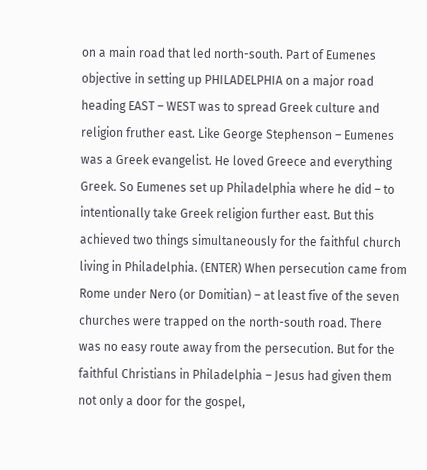on a main road that led north-south. Part of Eumenes objective in setting up PHILADELPHIA on a major road heading EAST – WEST was to spread Greek culture and religion fruther east. Like George Stephenson – Eumenes was a Greek evangelist. He loved Greece and everything Greek. So Eumenes set up Philadelphia where he did – to intentionally take Greek religion further east. But this achieved two things simultaneously for the faithful church living in Philadelphia. (ENTER) When persecution came from Rome under Nero (or Domitian) – at least five of the seven churches were trapped on the north-south road. There was no easy route away from the persecution. But for the faithful Christians in Philadelphia – Jesus had given them not only a door for the gospel,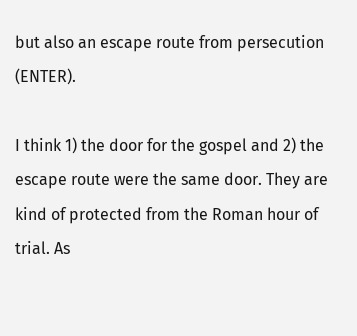but also an escape route from persecution (ENTER).

I think 1) the door for the gospel and 2) the escape route were the same door. They are kind of protected from the Roman hour of trial. As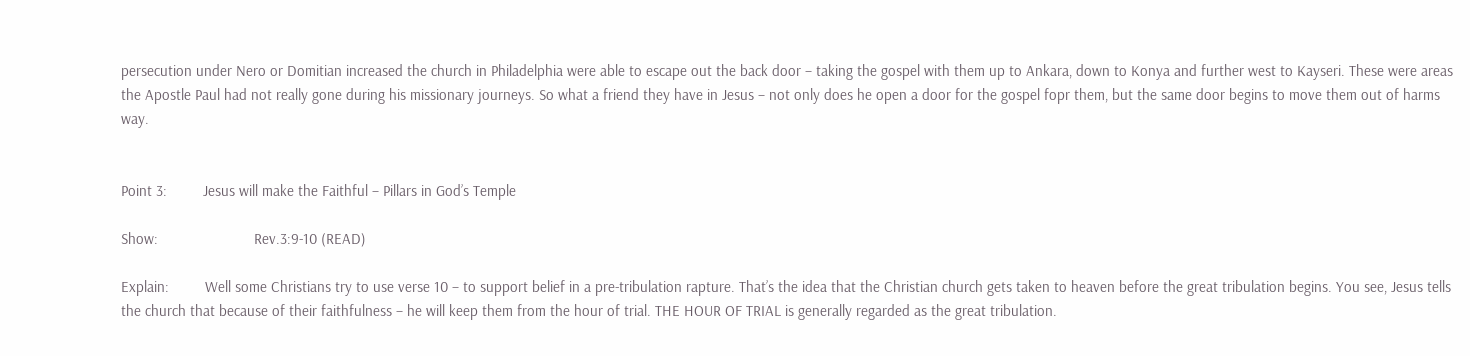persecution under Nero or Domitian increased the church in Philadelphia were able to escape out the back door – taking the gospel with them up to Ankara, down to Konya and further west to Kayseri. These were areas the Apostle Paul had not really gone during his missionary journeys. So what a friend they have in Jesus – not only does he open a door for the gospel fopr them, but the same door begins to move them out of harms way.


Point 3:         Jesus will make the Faithful – Pillars in God’s Temple

Show:                        Rev.3:9-10 (READ)

Explain:         Well some Christians try to use verse 10 – to support belief in a pre-tribulation rapture. That’s the idea that the Christian church gets taken to heaven before the great tribulation begins. You see, Jesus tells the church that because of their faithfulness – he will keep them from the hour of trial. THE HOUR OF TRIAL is generally regarded as the great tribulation.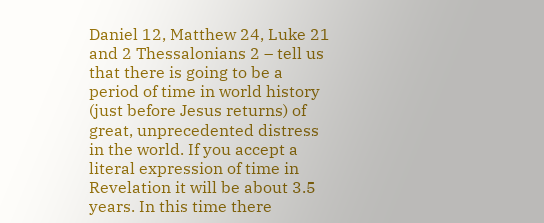Daniel 12, Matthew 24, Luke 21 and 2 Thessalonians 2 – tell us that there is going to be a period of time in world history (just before Jesus returns) of great, unprecedented distress in the world. If you accept a literal expression of time in Revelation it will be about 3.5 years. In this time there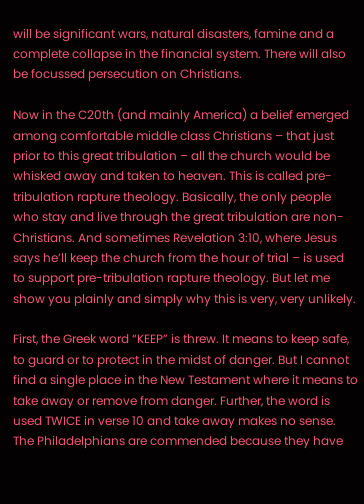will be significant wars, natural disasters, famine and a complete collapse in the financial system. There will also be focussed persecution on Christians.

Now in the C20th (and mainly America) a belief emerged among comfortable middle class Christians – that just prior to this great tribulation – all the church would be whisked away and taken to heaven. This is called pre-tribulation rapture theology. Basically, the only people who stay and live through the great tribulation are non-Christians. And sometimes Revelation 3:10, where Jesus says he’ll keep the church from the hour of trial – is used to support pre-tribulation rapture theology. But let me show you plainly and simply why this is very, very unlikely.

First, the Greek word “KEEP” is threw. It means to keep safe, to guard or to protect in the midst of danger. But I cannot find a single place in the New Testament where it means to take away or remove from danger. Further, the word is used TWICE in verse 10 and take away makes no sense. The Philadelphians are commended because they have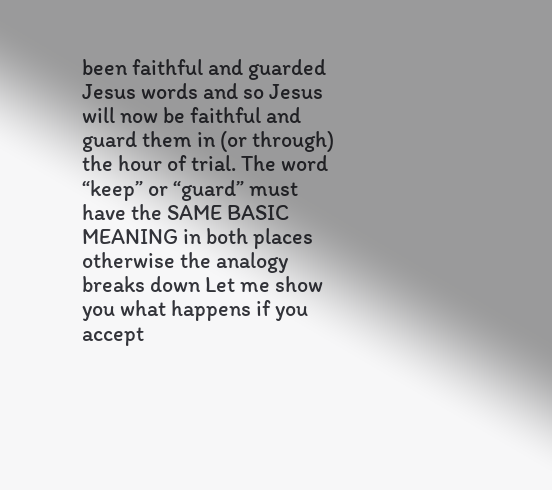been faithful and guarded Jesus words and so Jesus will now be faithful and guard them in (or through) the hour of trial. The word “keep” or “guard” must have the SAME BASIC MEANING in both places otherwise the analogy breaks down Let me show you what happens if you accept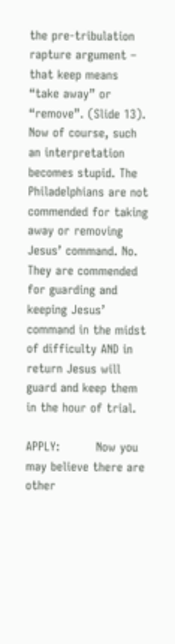the pre-tribulation rapture argument – that keep means “take away” or “remove”. (Slide 13). Now of course, such an interpretation becomes stupid. The Philadelphians are not commended for taking away or removing Jesus’ command. No. They are commended for guarding and keeping Jesus’ command in the midst of difficulty AND in return Jesus will guard and keep them in the hour of trial.

APPLY:         Now you may believe there are other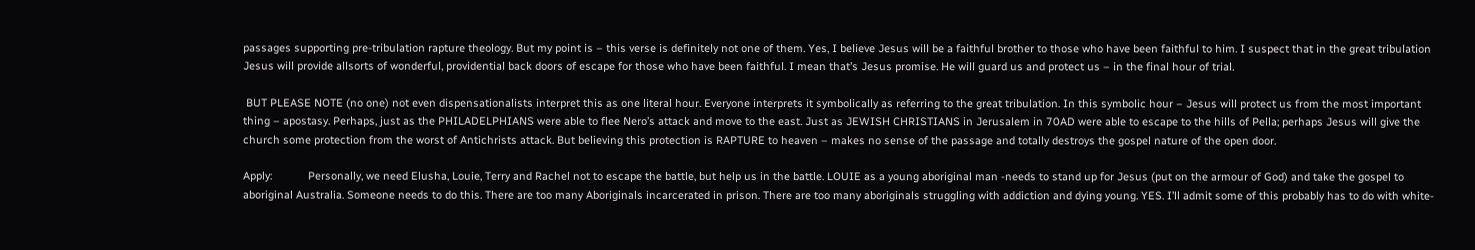passages supporting pre-tribulation rapture theology. But my point is – this verse is definitely not one of them. Yes, I believe Jesus will be a faithful brother to those who have been faithful to him. I suspect that in the great tribulation Jesus will provide allsorts of wonderful, providential back doors of escape for those who have been faithful. I mean that’s Jesus promise. He will guard us and protect us – in the final hour of trial.

 BUT PLEASE NOTE (no one) not even dispensationalists interpret this as one literal hour. Everyone interprets it symbolically as referring to the great tribulation. In this symbolic hour – Jesus will protect us from the most important thing – apostasy. Perhaps, just as the PHILADELPHIANS were able to flee Nero’s attack and move to the east. Just as JEWISH CHRISTIANS in Jerusalem in 70AD were able to escape to the hills of Pella; perhaps Jesus will give the church some protection from the worst of Antichrists attack. But believing this protection is RAPTURE to heaven – makes no sense of the passage and totally destroys the gospel nature of the open door.

Apply:            Personally, we need Elusha, Louie, Terry and Rachel not to escape the battle, but help us in the battle. LOUIE as a young aboriginal man -needs to stand up for Jesus (put on the armour of God) and take the gospel to aboriginal Australia. Someone needs to do this. There are too many Aboriginals incarcerated in prison. There are too many aboriginals struggling with addiction and dying young. YES. I’ll admit some of this probably has to do with white-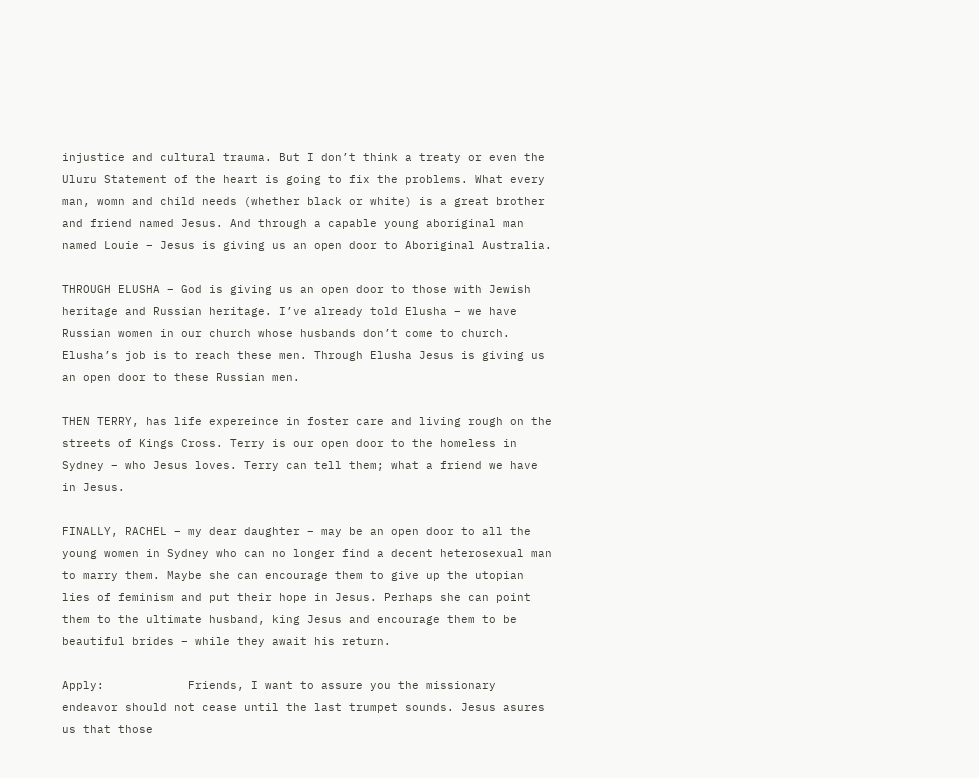injustice and cultural trauma. But I don’t think a treaty or even the Uluru Statement of the heart is going to fix the problems. What every man, womn and child needs (whether black or white) is a great brother and friend named Jesus. And through a capable young aboriginal man named Louie – Jesus is giving us an open door to Aboriginal Australia.

THROUGH ELUSHA – God is giving us an open door to those with Jewish heritage and Russian heritage. I’ve already told Elusha – we have Russian women in our church whose husbands don’t come to church. Elusha’s job is to reach these men. Through Elusha Jesus is giving us an open door to these Russian men.

THEN TERRY, has life expereince in foster care and living rough on the streets of Kings Cross. Terry is our open door to the homeless in Sydney – who Jesus loves. Terry can tell them; what a friend we have in Jesus.

FINALLY, RACHEL – my dear daughter – may be an open door to all the young women in Sydney who can no longer find a decent heterosexual man to marry them. Maybe she can encourage them to give up the utopian lies of feminism and put their hope in Jesus. Perhaps she can point them to the ultimate husband, king Jesus and encourage them to be beautiful brides – while they await his return.

Apply:            Friends, I want to assure you the missionary endeavor should not cease until the last trumpet sounds. Jesus asures us that those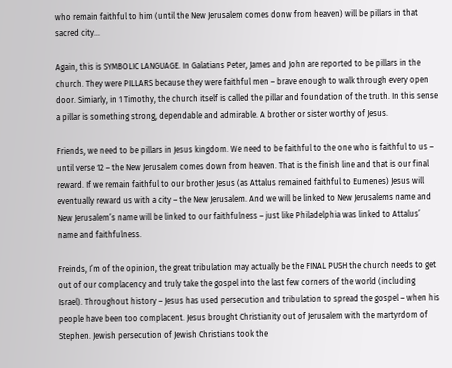who remain faithful to him (until the New Jerusalem comes donw from heaven) will be pillars in that sacred city…

Again, this is SYMBOLIC LANGUAGE. In Galatians Peter, James and John are reported to be pillars in the church. They were PILLARS because they were faithful men – brave enough to walk through every open door. Simiarly, in 1 Timothy, the church itself is called the pillar and foundation of the truth. In this sense a pillar is something strong, dependable and admirable. A brother or sister worthy of Jesus.

Friends, we need to be pillars in Jesus kingdom. We need to be faithful to the one who is faithful to us – until verse 12 – the New Jerusalem comes down from heaven. That is the finish line and that is our final reward. If we remain faithful to our brother Jesus (as Attalus remained faithful to Eumenes) Jesus will eventually reward us with a city – the New Jerusalem. And we will be linked to New Jerusalems name and New Jerusalem’s name will be linked to our faithfulness – just like Philadelphia was linked to Attalus’ name and faithfulness.

Freinds, I’m of the opinion, the great tribulation may actually be the FINAL PUSH the church needs to get out of our complacency and truly take the gospel into the last few corners of the world (including Israel). Throughout history – Jesus has used persecution and tribulation to spread the gospel – when his people have been too complacent. Jesus brought Christianity out of Jerusalem with the martyrdom of Stephen. Jewish persecution of Jewish Christians took the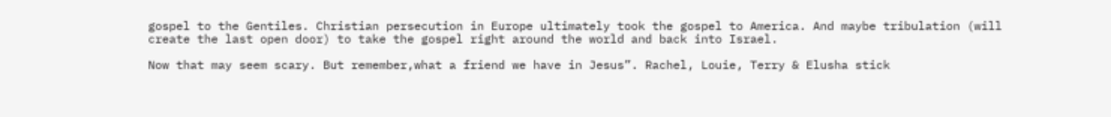gospel to the Gentiles. Christian persecution in Europe ultimately took the gospel to America. And maybe tribulation (will create the last open door) to take the gospel right around the world and back into Israel.

Now that may seem scary. But remember,what a friend we have in Jesus”. Rachel, Louie, Terry & Elusha stick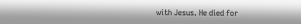with Jesus. He died for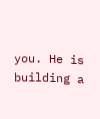you. He is building a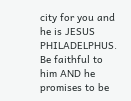city for you and he is JESUS PHILADELPHUS. Be faithful to him AND he promises to be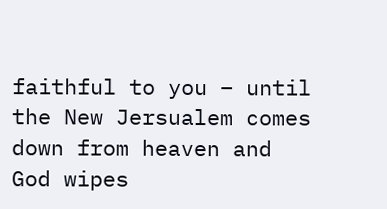faithful to you – until the New Jersualem comes down from heaven and God wipes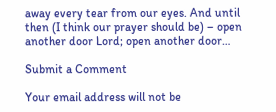away every tear from our eyes. And until then (I think our prayer should be) – open another door Lord; open another door…

Submit a Comment

Your email address will not be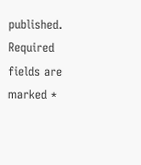published. Required fields are marked *